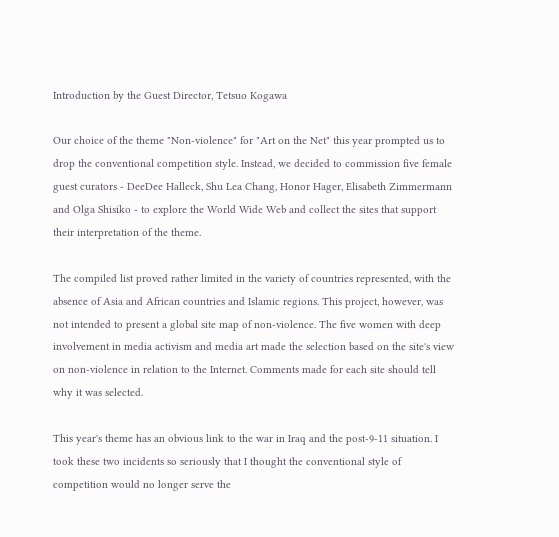Introduction by the Guest Director, Tetsuo Kogawa

Our choice of the theme "Non-violence" for "Art on the Net" this year prompted us to drop the conventional competition style. Instead, we decided to commission five female guest curators - DeeDee Halleck, Shu Lea Chang, Honor Hager, Elisabeth Zimmermann and Olga Shisiko - to explore the World Wide Web and collect the sites that support their interpretation of the theme.

The compiled list proved rather limited in the variety of countries represented, with the absence of Asia and African countries and Islamic regions. This project, however, was not intended to present a global site map of non-violence. The five women with deep involvement in media activism and media art made the selection based on the site's view on non-violence in relation to the Internet. Comments made for each site should tell why it was selected.

This year's theme has an obvious link to the war in Iraq and the post-9-11 situation. I took these two incidents so seriously that I thought the conventional style of competition would no longer serve the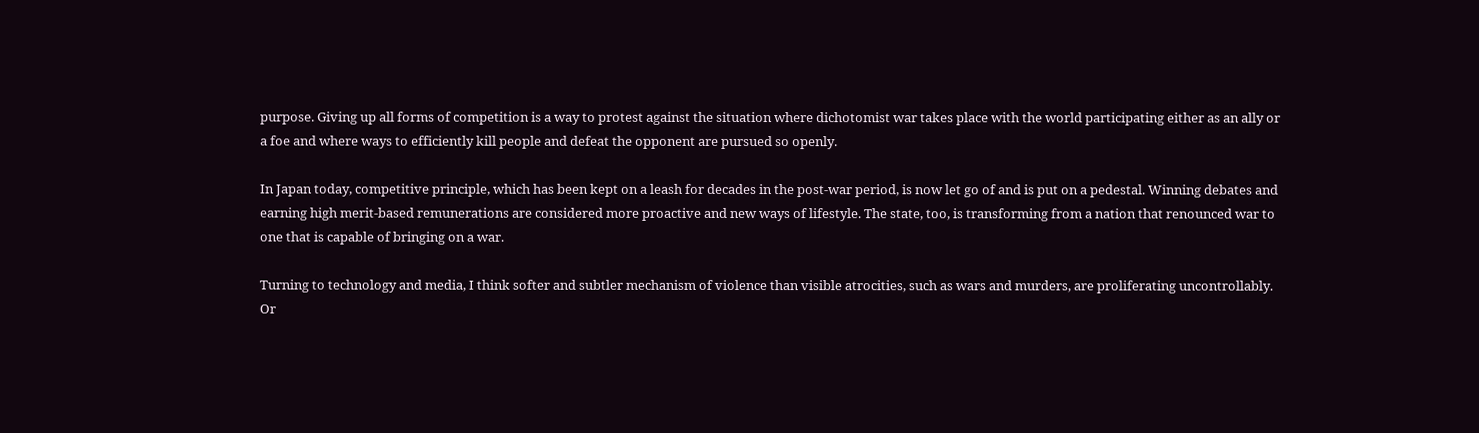purpose. Giving up all forms of competition is a way to protest against the situation where dichotomist war takes place with the world participating either as an ally or a foe and where ways to efficiently kill people and defeat the opponent are pursued so openly.

In Japan today, competitive principle, which has been kept on a leash for decades in the post-war period, is now let go of and is put on a pedestal. Winning debates and earning high merit-based remunerations are considered more proactive and new ways of lifestyle. The state, too, is transforming from a nation that renounced war to one that is capable of bringing on a war.

Turning to technology and media, I think softer and subtler mechanism of violence than visible atrocities, such as wars and murders, are proliferating uncontrollably. Or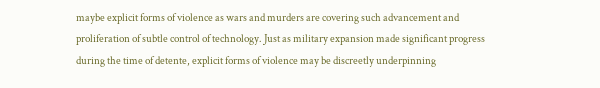maybe explicit forms of violence as wars and murders are covering such advancement and proliferation of subtle control of technology. Just as military expansion made significant progress during the time of detente, explicit forms of violence may be discreetly underpinning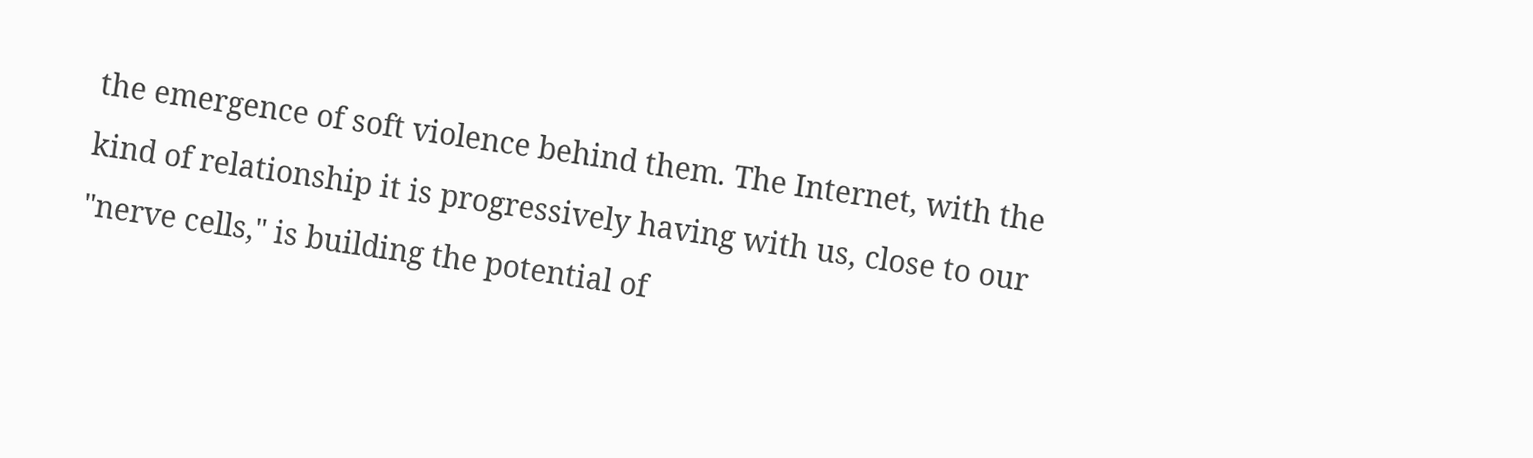the emergence of soft violence behind them. The Internet, with the kind of relationship it is progressively having with us, close to our "nerve cells," is building the potential of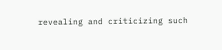revealing and criticizing such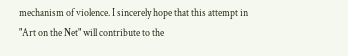mechanism of violence. I sincerely hope that this attempt in "Art on the Net" will contribute to the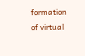formation of virtual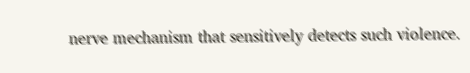nerve mechanism that sensitively detects such violence.